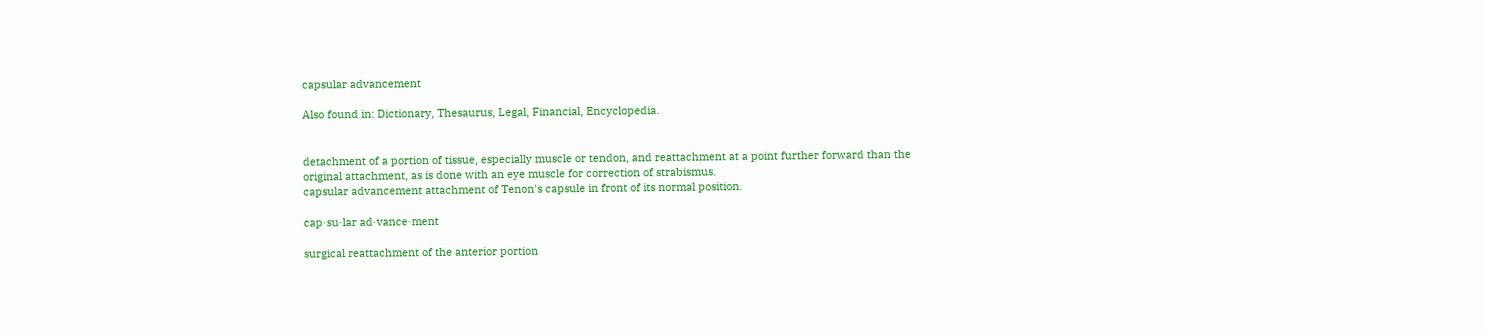capsular advancement

Also found in: Dictionary, Thesaurus, Legal, Financial, Encyclopedia.


detachment of a portion of tissue, especially muscle or tendon, and reattachment at a point further forward than the original attachment, as is done with an eye muscle for correction of strabismus.
capsular advancement attachment of Tenon's capsule in front of its normal position.

cap·su·lar ad·vance·ment

surgical reattachment of the anterior portion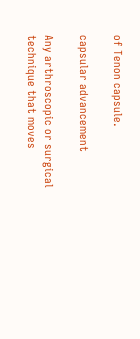of Tenon capsule.

capsular advancement

Any arthroscopic or surgical technique that moves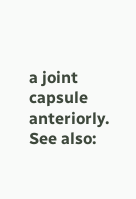a joint capsule anteriorly.
See also: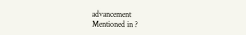advancement
Mentioned in ?